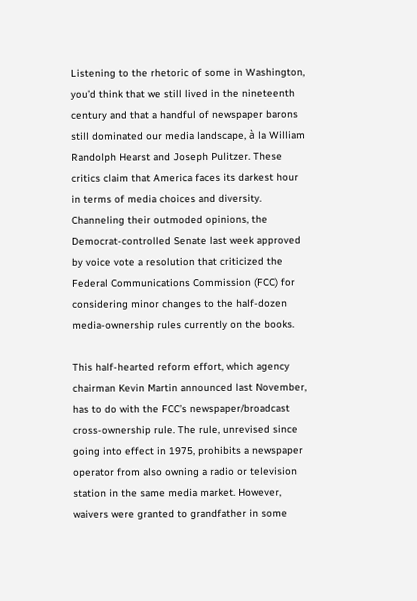Listening to the rhetoric of some in Washington, you’d think that we still lived in the nineteenth century and that a handful of newspaper barons still dominated our media landscape, à la William Randolph Hearst and Joseph Pulitzer. These critics claim that America faces its darkest hour in terms of media choices and diversity. Channeling their outmoded opinions, the Democrat-controlled Senate last week approved by voice vote a resolution that criticized the Federal Communications Commission (FCC) for considering minor changes to the half-dozen media-ownership rules currently on the books.

This half-hearted reform effort, which agency chairman Kevin Martin announced last November, has to do with the FCC’s newspaper/broadcast cross-ownership rule. The rule, unrevised since going into effect in 1975, prohibits a newspaper operator from also owning a radio or television station in the same media market. However, waivers were granted to grandfather in some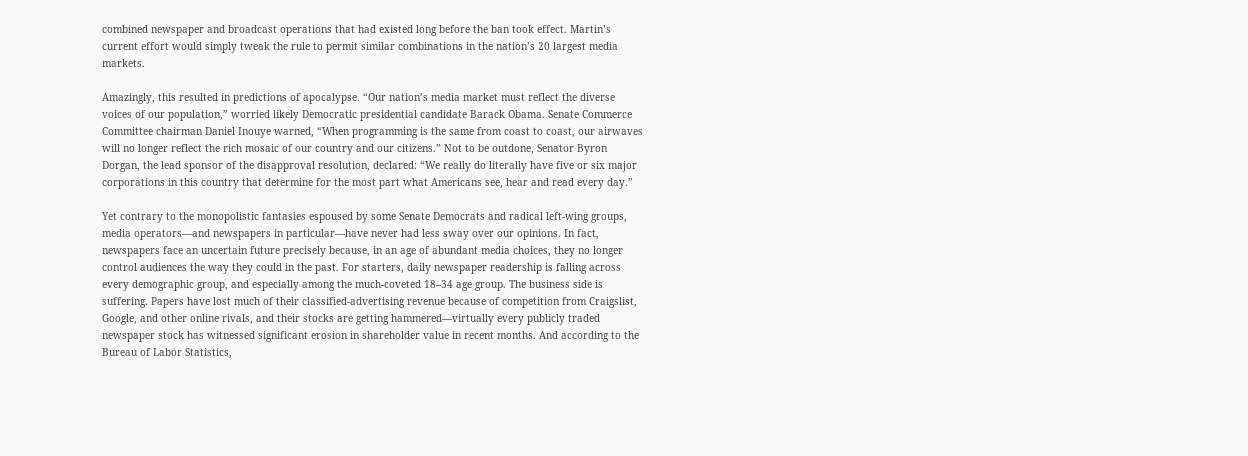combined newspaper and broadcast operations that had existed long before the ban took effect. Martin’s current effort would simply tweak the rule to permit similar combinations in the nation’s 20 largest media markets.

Amazingly, this resulted in predictions of apocalypse. “Our nation’s media market must reflect the diverse voices of our population,” worried likely Democratic presidential candidate Barack Obama. Senate Commerce Committee chairman Daniel Inouye warned, “When programming is the same from coast to coast, our airwaves will no longer reflect the rich mosaic of our country and our citizens.” Not to be outdone, Senator Byron Dorgan, the lead sponsor of the disapproval resolution, declared: “We really do literally have five or six major corporations in this country that determine for the most part what Americans see, hear and read every day.”

Yet contrary to the monopolistic fantasies espoused by some Senate Democrats and radical left-wing groups, media operators—and newspapers in particular—have never had less sway over our opinions. In fact, newspapers face an uncertain future precisely because, in an age of abundant media choices, they no longer control audiences the way they could in the past. For starters, daily newspaper readership is falling across every demographic group, and especially among the much-coveted 18–34 age group. The business side is suffering. Papers have lost much of their classified-advertising revenue because of competition from Craigslist, Google, and other online rivals, and their stocks are getting hammered—virtually every publicly traded newspaper stock has witnessed significant erosion in shareholder value in recent months. And according to the Bureau of Labor Statistics,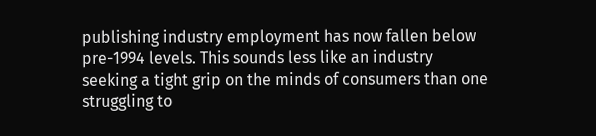publishing industry employment has now fallen below pre-1994 levels. This sounds less like an industry seeking a tight grip on the minds of consumers than one struggling to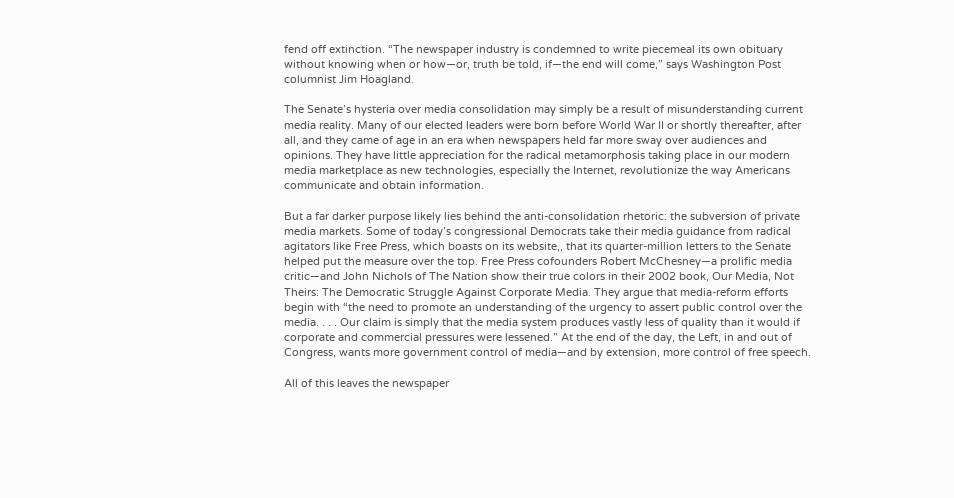fend off extinction. “The newspaper industry is condemned to write piecemeal its own obituary without knowing when or how—or, truth be told, if—the end will come,” says Washington Post columnist Jim Hoagland.

The Senate’s hysteria over media consolidation may simply be a result of misunderstanding current media reality. Many of our elected leaders were born before World War II or shortly thereafter, after all, and they came of age in an era when newspapers held far more sway over audiences and opinions. They have little appreciation for the radical metamorphosis taking place in our modern media marketplace as new technologies, especially the Internet, revolutionize the way Americans communicate and obtain information.

But a far darker purpose likely lies behind the anti-consolidation rhetoric: the subversion of private media markets. Some of today’s congressional Democrats take their media guidance from radical agitators like Free Press, which boasts on its website,, that its quarter-million letters to the Senate helped put the measure over the top. Free Press cofounders Robert McChesney—a prolific media critic—and John Nichols of The Nation show their true colors in their 2002 book, Our Media, Not Theirs: The Democratic Struggle Against Corporate Media. They argue that media-reform efforts begin with “the need to promote an understanding of the urgency to assert public control over the media. . . . Our claim is simply that the media system produces vastly less of quality than it would if corporate and commercial pressures were lessened.” At the end of the day, the Left, in and out of Congress, wants more government control of media—and by extension, more control of free speech.

All of this leaves the newspaper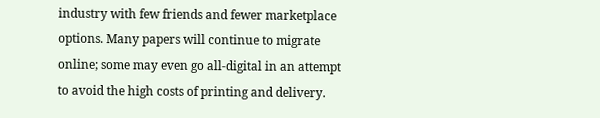industry with few friends and fewer marketplace options. Many papers will continue to migrate online; some may even go all-digital in an attempt to avoid the high costs of printing and delivery.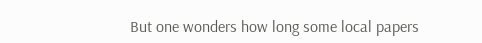But one wonders how long some local papers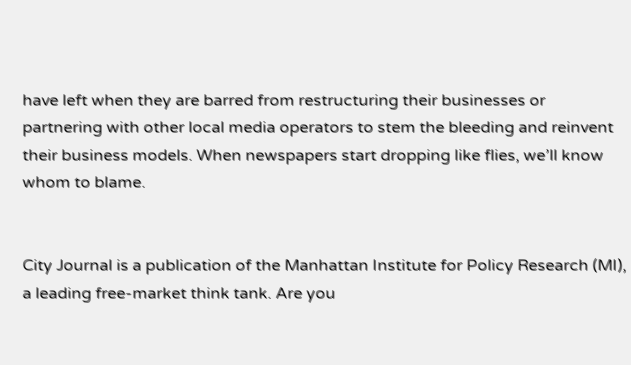have left when they are barred from restructuring their businesses or partnering with other local media operators to stem the bleeding and reinvent their business models. When newspapers start dropping like flies, we’ll know whom to blame.


City Journal is a publication of the Manhattan Institute for Policy Research (MI), a leading free-market think tank. Are you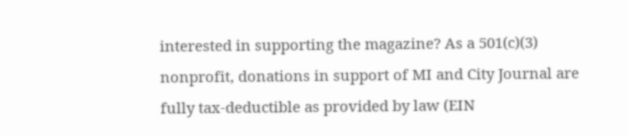interested in supporting the magazine? As a 501(c)(3) nonprofit, donations in support of MI and City Journal are fully tax-deductible as provided by law (EIN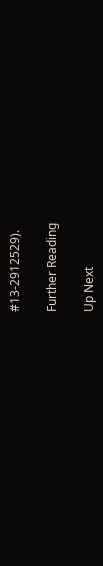#13-2912529).

Further Reading

Up Next